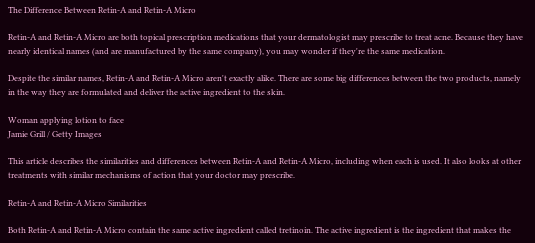The Difference Between Retin-A and Retin-A Micro

Retin-A and Retin-A Micro are both topical prescription medications that your dermatologist may prescribe to treat acne. Because they have nearly identical names (and are manufactured by the same company), you may wonder if they're the same medication.

Despite the similar names, Retin-A and Retin-A Micro aren't exactly alike. There are some big differences between the two products, namely in the way they are formulated and deliver the active ingredient to the skin.

Woman applying lotion to face
Jamie Grill / Getty Images

This article describes the similarities and differences between Retin-A and Retin-A Micro, including when each is used. It also looks at other treatments with similar mechanisms of action that your doctor may prescribe.

Retin-A and Retin-A Micro Similarities

Both Retin-A and Retin-A Micro contain the same active ingredient called tretinoin. The active ingredient is the ingredient that makes the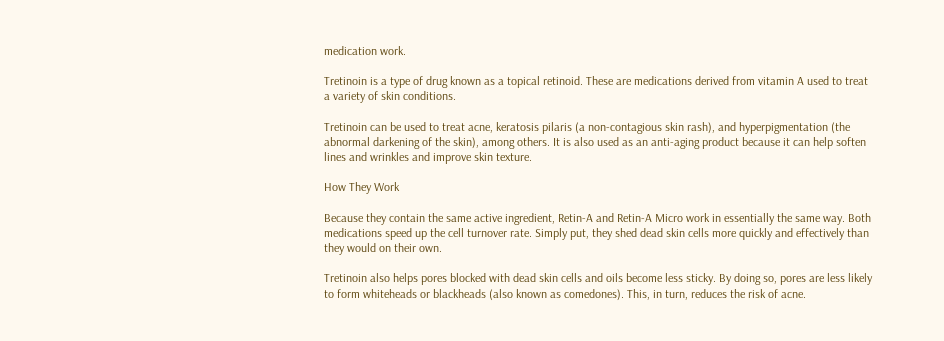medication work.

Tretinoin is a type of drug known as a topical retinoid. These are medications derived from vitamin A used to treat a variety of skin conditions.

Tretinoin can be used to treat acne, keratosis pilaris (a non-contagious skin rash), and hyperpigmentation (the abnormal darkening of the skin), among others. It is also used as an anti-aging product because it can help soften lines and wrinkles and improve skin texture.

How They Work

Because they contain the same active ingredient, Retin-A and Retin-A Micro work in essentially the same way. Both medications speed up the cell turnover rate. Simply put, they shed dead skin cells more quickly and effectively than they would on their own.

Tretinoin also helps pores blocked with dead skin cells and oils become less sticky. By doing so, pores are less likely to form whiteheads or blackheads (also known as comedones). This, in turn, reduces the risk of acne.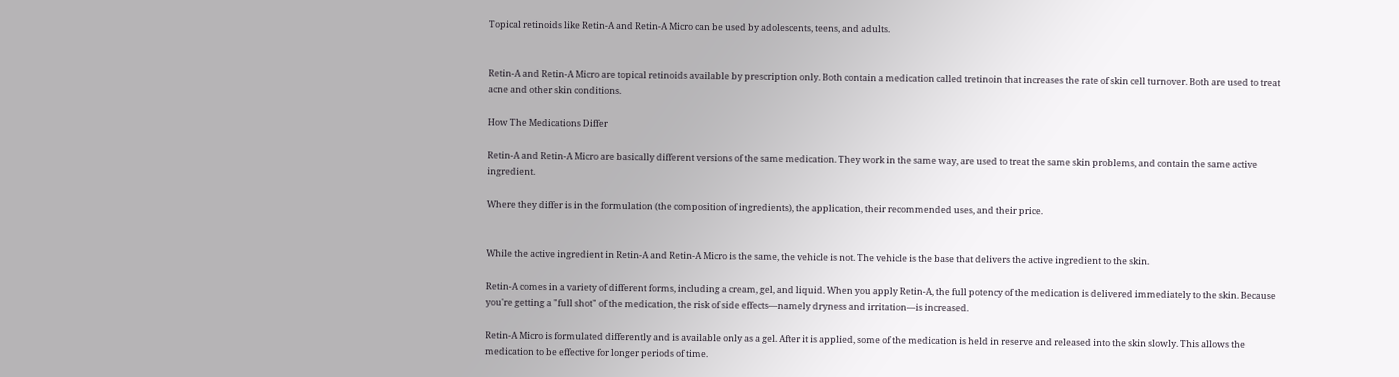Topical retinoids like Retin-A and Retin-A Micro can be used by adolescents, teens, and adults.


Retin-A and Retin-A Micro are topical retinoids available by prescription only. Both contain a medication called tretinoin that increases the rate of skin cell turnover. Both are used to treat acne and other skin conditions.

How The Medications Differ

Retin-A and Retin-A Micro are basically different versions of the same medication. They work in the same way, are used to treat the same skin problems, and contain the same active ingredient.

Where they differ is in the formulation (the composition of ingredients), the application, their recommended uses, and their price.


While the active ingredient in Retin-A and Retin-A Micro is the same, the vehicle is not. The vehicle is the base that delivers the active ingredient to the skin.

Retin-A comes in a variety of different forms, including a cream, gel, and liquid. When you apply Retin-A, the full potency of the medication is delivered immediately to the skin. Because you're getting a "full shot" of the medication, the risk of side effects—namely dryness and irritation—is increased.

Retin-A Micro is formulated differently and is available only as a gel. After it is applied, some of the medication is held in reserve and released into the skin slowly. This allows the medication to be effective for longer periods of time.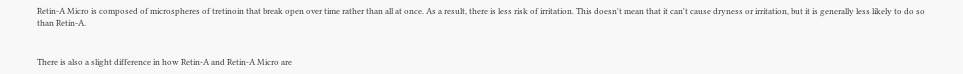Retin-A Micro is composed of microspheres of tretinoin that break open over time rather than all at once. As a result, there is less risk of irritation. This doesn't mean that it can't cause dryness or irritation, but it is generally less likely to do so than Retin-A.


There is also a slight difference in how Retin-A and Retin-A Micro are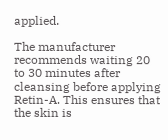applied.

The manufacturer recommends waiting 20 to 30 minutes after cleansing before applying Retin-A. This ensures that the skin is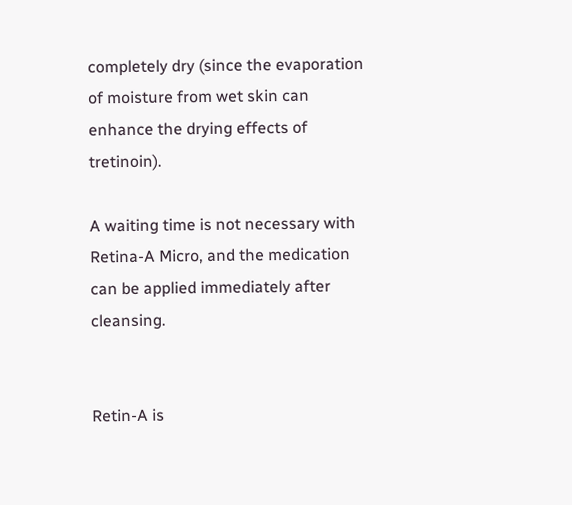completely dry (since the evaporation of moisture from wet skin can enhance the drying effects of tretinoin).

A waiting time is not necessary with Retina-A Micro, and the medication can be applied immediately after cleansing.


Retin-A is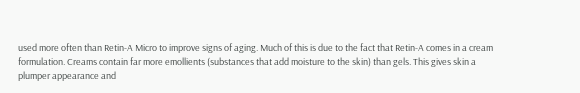used more often than Retin-A Micro to improve signs of aging. Much of this is due to the fact that Retin-A comes in a cream formulation. Creams contain far more emollients (substances that add moisture to the skin) than gels. This gives skin a plumper appearance and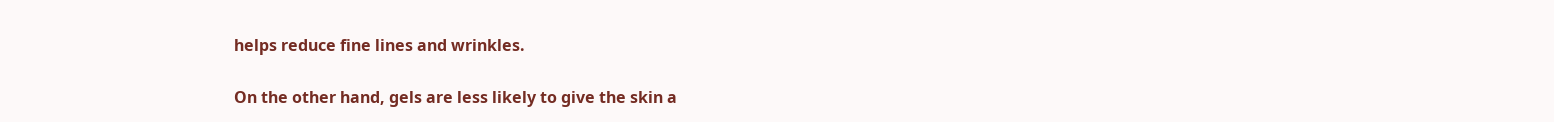helps reduce fine lines and wrinkles.

On the other hand, gels are less likely to give the skin a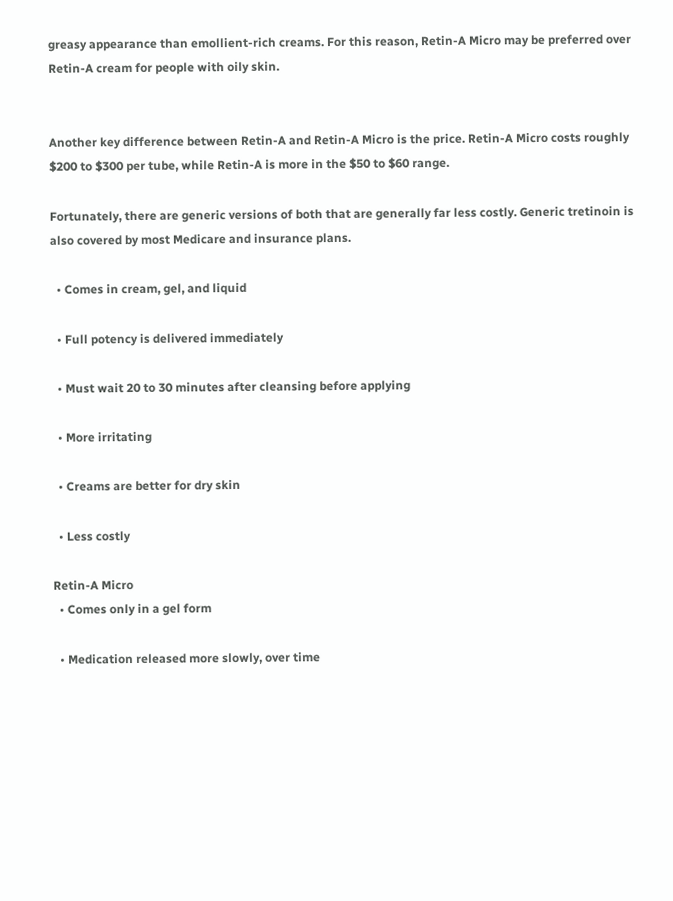greasy appearance than emollient-rich creams. For this reason, Retin-A Micro may be preferred over Retin-A cream for people with oily skin.


Another key difference between Retin-A and Retin-A Micro is the price. Retin-A Micro costs roughly $200 to $300 per tube, while Retin-A is more in the $50 to $60 range.

Fortunately, there are generic versions of both that are generally far less costly. Generic tretinoin is also covered by most Medicare and insurance plans.

  • Comes in cream, gel, and liquid

  • Full potency is delivered immediately

  • Must wait 20 to 30 minutes after cleansing before applying

  • More irritating

  • Creams are better for dry skin

  • Less costly

Retin-A Micro
  • Comes only in a gel form

  • Medication released more slowly, over time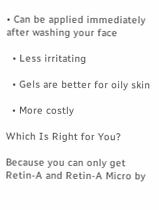• Can be applied immediately after washing your face

  • Less irritating

  • Gels are better for oily skin

  • More costly

Which Is Right for You?

Because you can only get Retin-A and Retin-A Micro by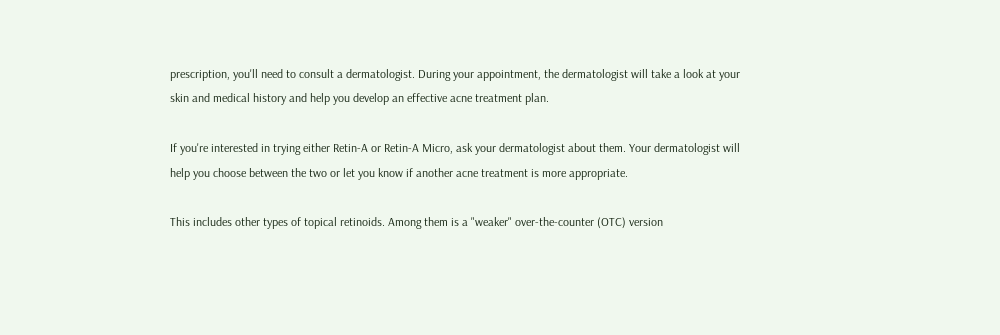prescription, you'll need to consult a dermatologist. During your appointment, the dermatologist will take a look at your skin and medical history and help you develop an effective acne treatment plan.

If you're interested in trying either Retin-A or Retin-A Micro, ask your dermatologist about them. Your dermatologist will help you choose between the two or let you know if another acne treatment is more appropriate.

This includes other types of topical retinoids. Among them is a "weaker" over-the-counter (OTC) version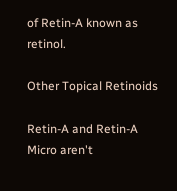of Retin-A known as retinol.

Other Topical Retinoids

Retin-A and Retin-A Micro aren't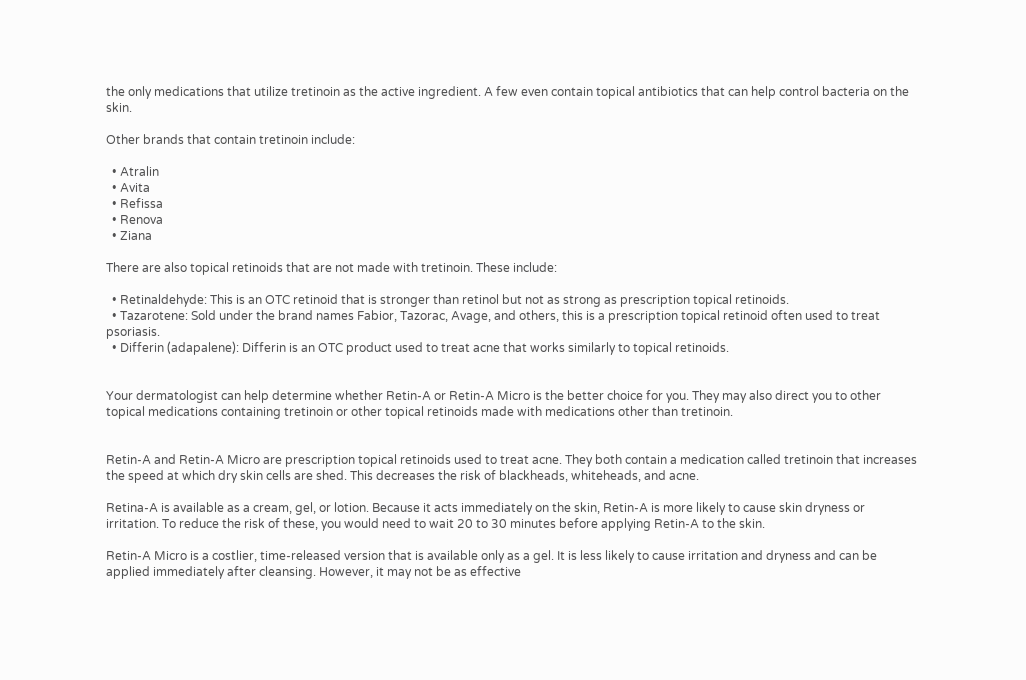the only medications that utilize tretinoin as the active ingredient. A few even contain topical antibiotics that can help control bacteria on the skin.

Other brands that contain tretinoin include:

  • Atralin
  • Avita
  • Refissa
  • Renova
  • Ziana

There are also topical retinoids that are not made with tretinoin. These include:

  • Retinaldehyde: This is an OTC retinoid that is stronger than retinol but not as strong as prescription topical retinoids.
  • Tazarotene: Sold under the brand names Fabior, Tazorac, Avage, and others, this is a prescription topical retinoid often used to treat psoriasis.
  • Differin (adapalene): Differin is an OTC product used to treat acne that works similarly to topical retinoids.


Your dermatologist can help determine whether Retin-A or Retin-A Micro is the better choice for you. They may also direct you to other topical medications containing tretinoin or other topical retinoids made with medications other than tretinoin.


Retin-A and Retin-A Micro are prescription topical retinoids used to treat acne. They both contain a medication called tretinoin that increases the speed at which dry skin cells are shed. This decreases the risk of blackheads, whiteheads, and acne.

Retina-A is available as a cream, gel, or lotion. Because it acts immediately on the skin, Retin-A is more likely to cause skin dryness or irritation. To reduce the risk of these, you would need to wait 20 to 30 minutes before applying Retin-A to the skin.

Retin-A Micro is a costlier, time-released version that is available only as a gel. It is less likely to cause irritation and dryness and can be applied immediately after cleansing. However, it may not be as effective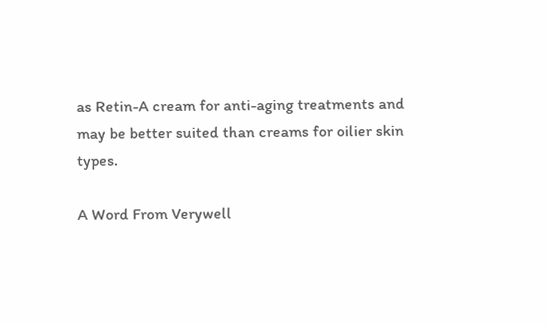as Retin-A cream for anti-aging treatments and may be better suited than creams for oilier skin types.

A Word From Verywell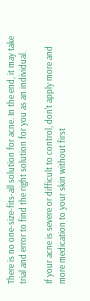There is no one-size-fits-all solution for acne. In the end, it may take trial and error to find the right solution for you as an individual.

If your acne is severe or difficult to control, don't apply more and more medication to your skin without first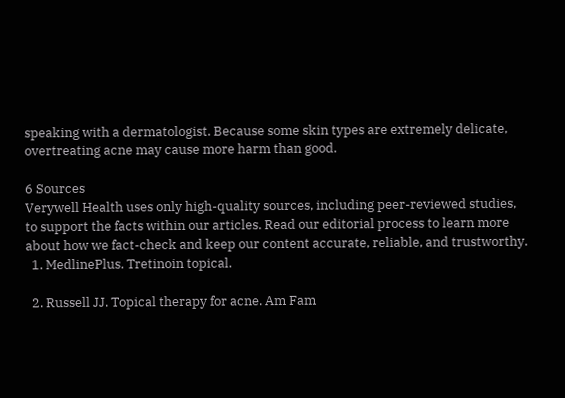speaking with a dermatologist. Because some skin types are extremely delicate, overtreating acne may cause more harm than good.

6 Sources
Verywell Health uses only high-quality sources, including peer-reviewed studies, to support the facts within our articles. Read our editorial process to learn more about how we fact-check and keep our content accurate, reliable, and trustworthy.
  1. MedlinePlus. Tretinoin topical.

  2. Russell JJ. Topical therapy for acne. Am Fam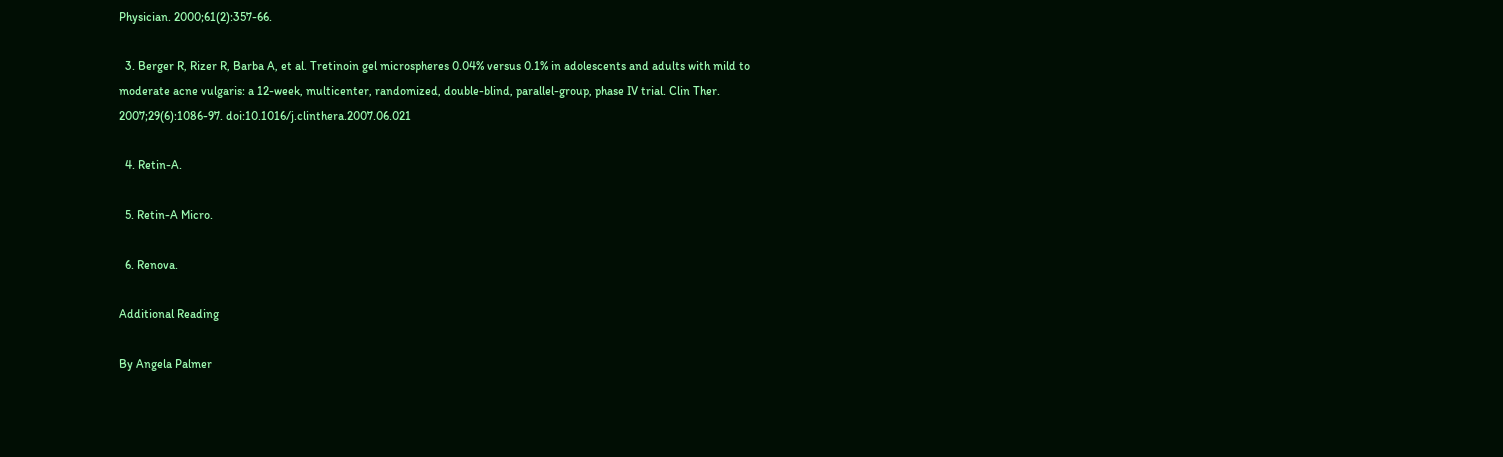Physician. 2000;61(2):357-66.

  3. Berger R, Rizer R, Barba A, et al. Tretinoin gel microspheres 0.04% versus 0.1% in adolescents and adults with mild to moderate acne vulgaris: a 12-week, multicenter, randomized, double-blind, parallel-group, phase IV trial. Clin Ther. 2007;29(6):1086-97. doi:10.1016/j.clinthera.2007.06.021

  4. Retin-A.

  5. Retin-A Micro.

  6. Renova.

Additional Reading

By Angela Palmer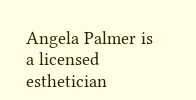Angela Palmer is a licensed esthetician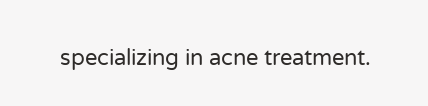specializing in acne treatment.